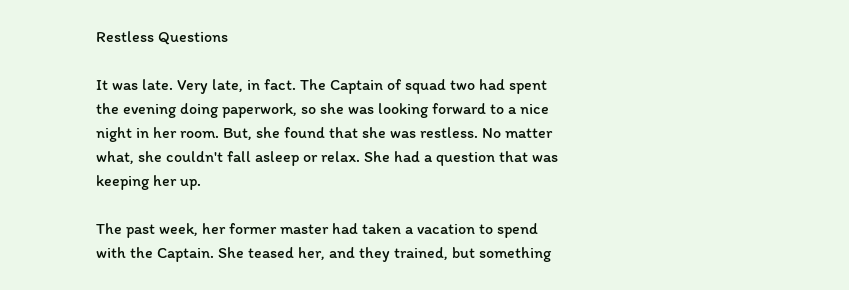Restless Questions

It was late. Very late, in fact. The Captain of squad two had spent the evening doing paperwork, so she was looking forward to a nice night in her room. But, she found that she was restless. No matter what, she couldn't fall asleep or relax. She had a question that was keeping her up.

The past week, her former master had taken a vacation to spend with the Captain. She teased her, and they trained, but something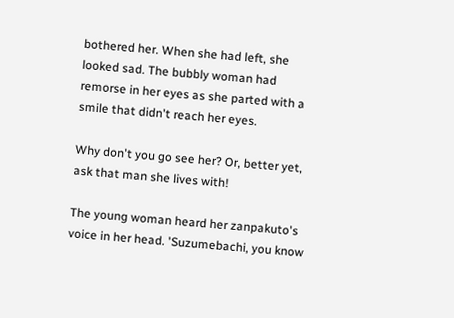bothered her. When she had left, she looked sad. The bubbly woman had remorse in her eyes as she parted with a smile that didn't reach her eyes.

Why don't you go see her? Or, better yet, ask that man she lives with!

The young woman heard her zanpakuto's voice in her head. 'Suzumebachi, you know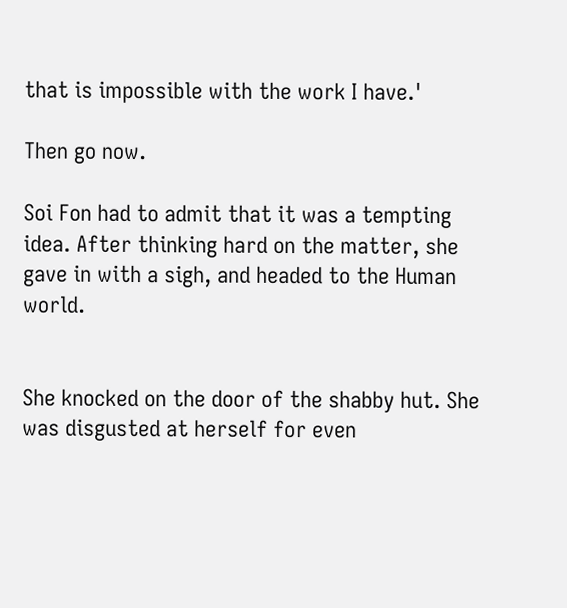that is impossible with the work I have.'

Then go now.

Soi Fon had to admit that it was a tempting idea. After thinking hard on the matter, she gave in with a sigh, and headed to the Human world.


She knocked on the door of the shabby hut. She was disgusted at herself for even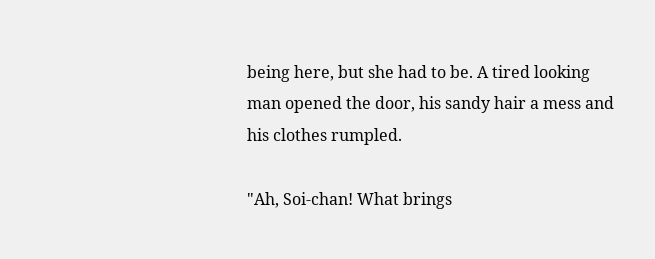being here, but she had to be. A tired looking man opened the door, his sandy hair a mess and his clothes rumpled.

"Ah, Soi-chan! What brings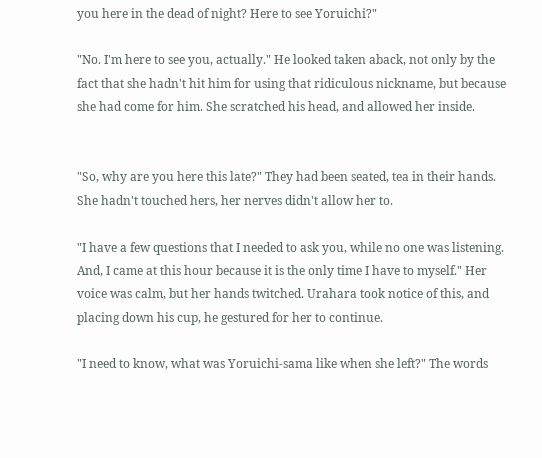you here in the dead of night? Here to see Yoruichi?"

"No. I'm here to see you, actually." He looked taken aback, not only by the fact that she hadn't hit him for using that ridiculous nickname, but because she had come for him. She scratched his head, and allowed her inside.


"So, why are you here this late?" They had been seated, tea in their hands. She hadn't touched hers, her nerves didn't allow her to.

"I have a few questions that I needed to ask you, while no one was listening. And, I came at this hour because it is the only time I have to myself." Her voice was calm, but her hands twitched. Urahara took notice of this, and placing down his cup, he gestured for her to continue.

"I need to know, what was Yoruichi-sama like when she left?" The words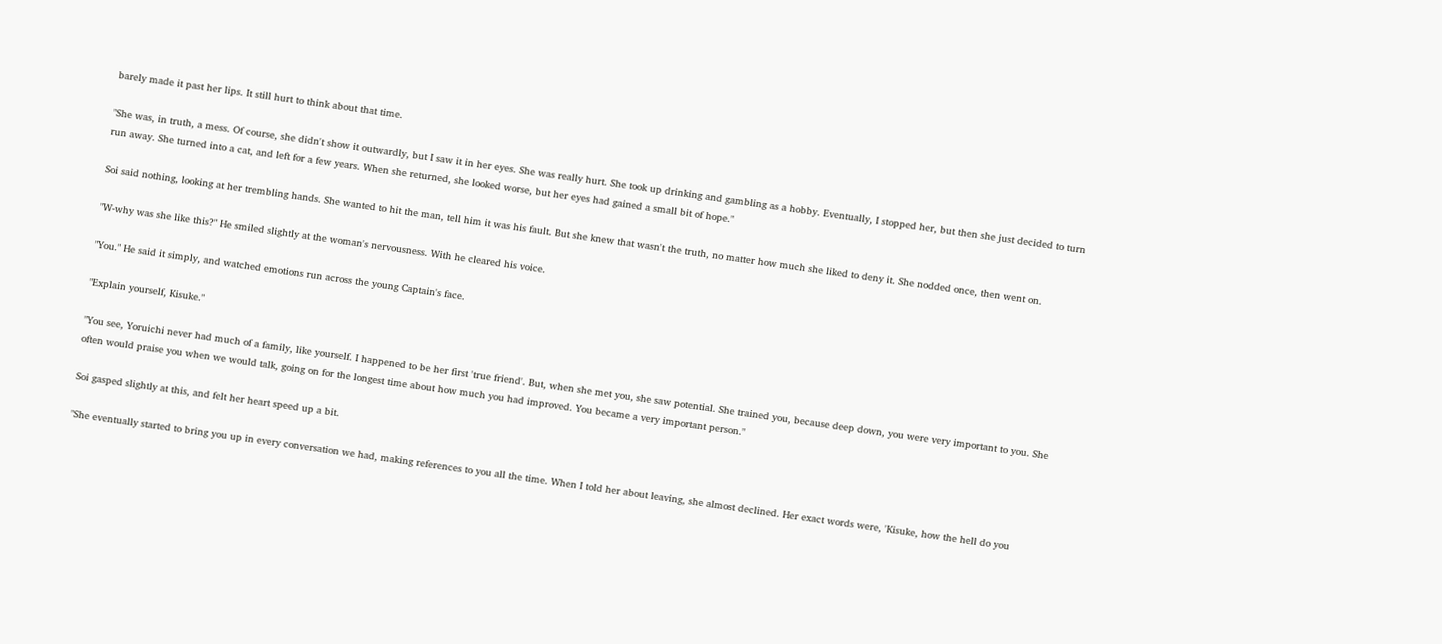barely made it past her lips. It still hurt to think about that time.

"She was, in truth, a mess. Of course, she didn't show it outwardly, but I saw it in her eyes. She was really hurt. She took up drinking and gambling as a hobby. Eventually, I stopped her, but then she just decided to turn run away. She turned into a cat, and left for a few years. When she returned, she looked worse, but her eyes had gained a small bit of hope."

Soi said nothing, looking at her trembling hands. She wanted to hit the man, tell him it was his fault. But she knew that wasn't the truth, no matter how much she liked to deny it. She nodded once, then went on.

"W-why was she like this?" He smiled slightly at the woman's nervousness. With he cleared his voice.

"You." He said it simply, and watched emotions run across the young Captain's face.

"Explain yourself, Kisuke."

"You see, Yoruichi never had much of a family, like yourself. I happened to be her first 'true friend'. But, when she met you, she saw potential. She trained you, because deep down, you were very important to you. She often would praise you when we would talk, going on for the longest time about how much you had improved. You became a very important person."

Soi gasped slightly at this, and felt her heart speed up a bit.

"She eventually started to bring you up in every conversation we had, making references to you all the time. When I told her about leaving, she almost declined. Her exact words were, 'Kisuke, how the hell do you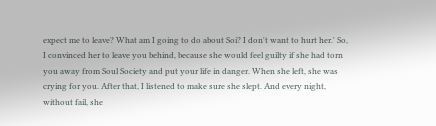expect me to leave? What am I going to do about Soi? I don't want to hurt her.' So, I convinced her to leave you behind, because she would feel guilty if she had torn you away from Soul Society and put your life in danger. When she left, she was crying for you. After that, I listened to make sure she slept. And every night, without fail, she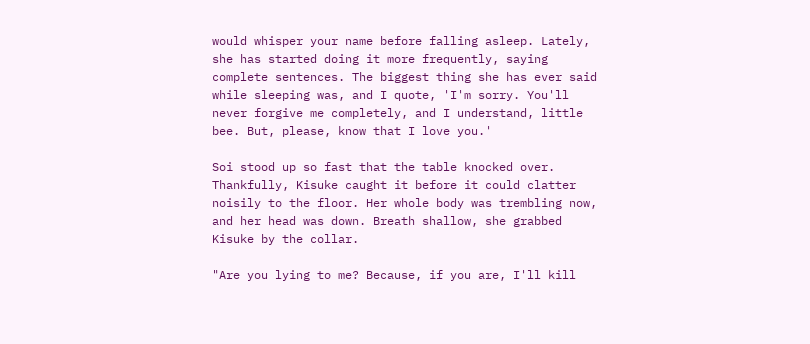would whisper your name before falling asleep. Lately, she has started doing it more frequently, saying complete sentences. The biggest thing she has ever said while sleeping was, and I quote, 'I'm sorry. You'll never forgive me completely, and I understand, little bee. But, please, know that I love you.'

Soi stood up so fast that the table knocked over. Thankfully, Kisuke caught it before it could clatter noisily to the floor. Her whole body was trembling now, and her head was down. Breath shallow, she grabbed Kisuke by the collar.

"Are you lying to me? Because, if you are, I'll kill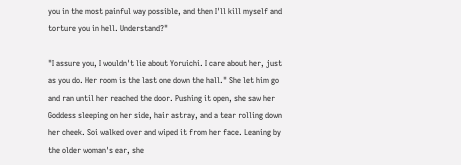you in the most painful way possible, and then I'll kill myself and torture you in hell. Understand?"

"I assure you, I wouldn't lie about Yoruichi. I care about her, just as you do. Her room is the last one down the hall." She let him go and ran until her reached the door. Pushing it open, she saw her Goddess sleeping on her side, hair astray, and a tear rolling down her cheek. Soi walked over and wiped it from her face. Leaning by the older woman's ear, she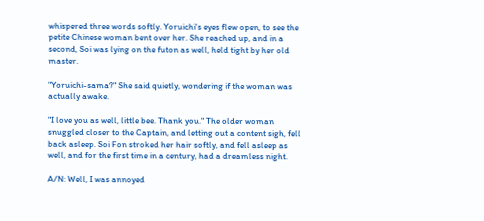whispered three words softly. Yoruichi's eyes flew open, to see the petite Chinese woman bent over her. She reached up, and in a second, Soi was lying on the futon as well, held tight by her old master.

"Yoruichi-sama?" She said quietly, wondering if the woman was actually awake.

"I love you as well, little bee. Thank you." The older woman snuggled closer to the Captain, and letting out a content sigh, fell back asleep. Soi Fon stroked her hair softly, and fell asleep as well, and for the first time in a century, had a dreamless night.

A/N: Well, I was annoyed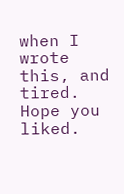when I wrote this, and tired. Hope you liked.